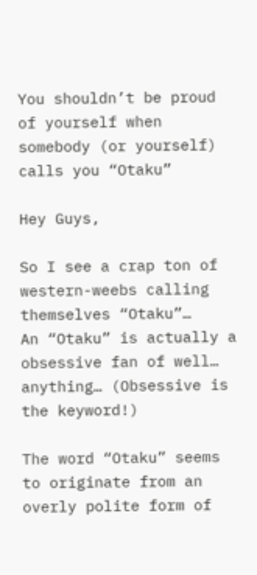You shouldn’t be proud of yourself when somebody (or yourself) calls you “Otaku”

Hey Guys,

So I see a crap ton of western-weebs calling themselves “Otaku”…
An “Otaku” is actually a obsessive fan of well… anything… (Obsessive is the keyword!)

The word “Otaku” seems to originate from an overly polite form of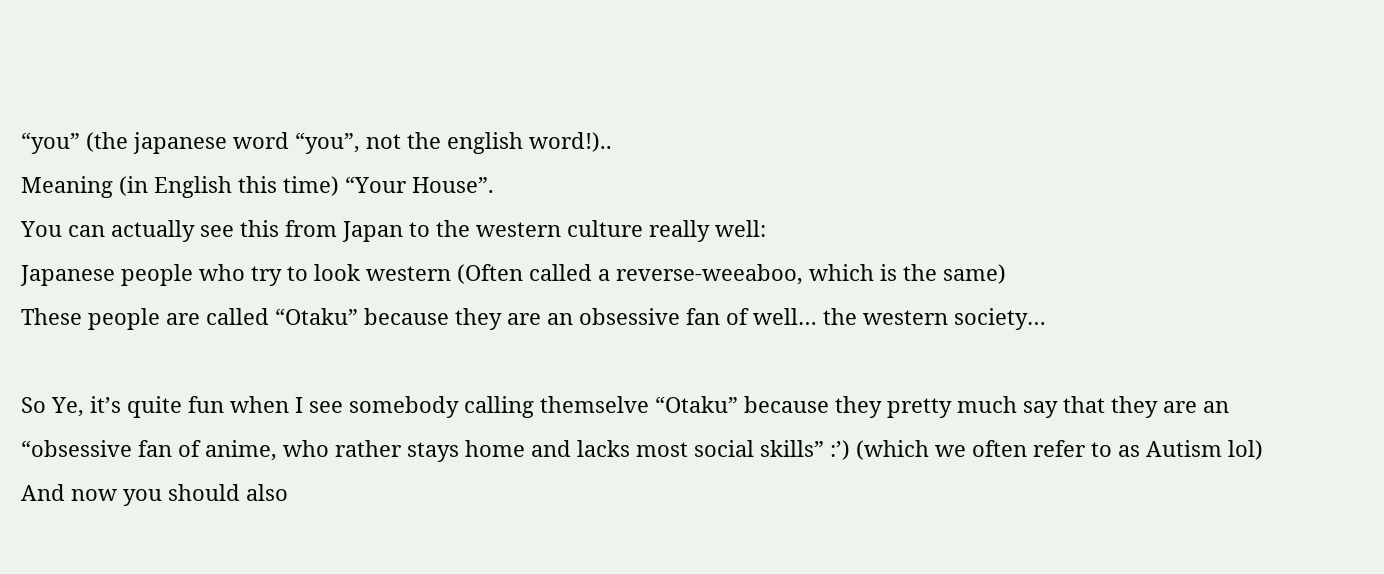“you” (the japanese word “you”, not the english word!)..
Meaning (in English this time) “Your House”.
You can actually see this from Japan to the western culture really well:
Japanese people who try to look western (Often called a reverse-weeaboo, which is the same)
These people are called “Otaku” because they are an obsessive fan of well… the western society…

So Ye, it’s quite fun when I see somebody calling themselve “Otaku” because they pretty much say that they are an “obsessive fan of anime, who rather stays home and lacks most social skills” :’) (which we often refer to as Autism lol)
And now you should also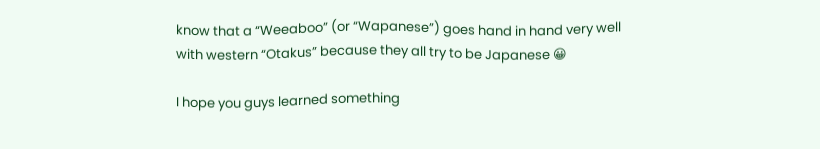know that a “Weeaboo” (or “Wapanese”) goes hand in hand very well with western “Otakus” because they all try to be Japanese 😀

I hope you guys learned something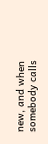new, and when somebody calls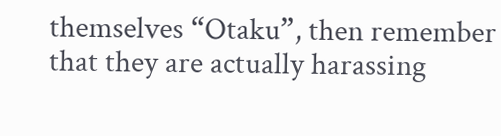themselves “Otaku”, then remember that they are actually harassing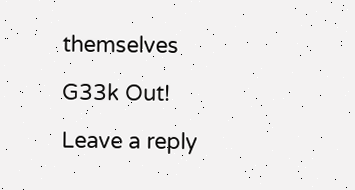themselves

G33k Out!

Leave a reply